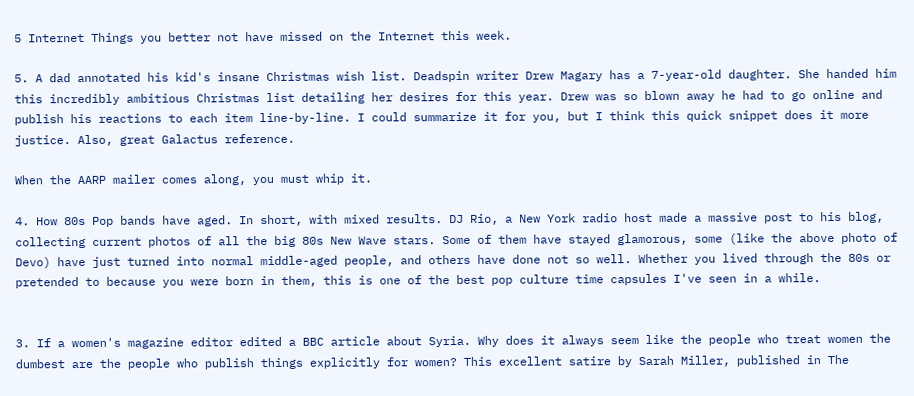5 Internet Things you better not have missed on the Internet this week.

5. A dad annotated his kid's insane Christmas wish list. Deadspin writer Drew Magary has a 7-year-old daughter. She handed him this incredibly ambitious Christmas list detailing her desires for this year. Drew was so blown away he had to go online and publish his reactions to each item line-by-line. I could summarize it for you, but I think this quick snippet does it more justice. Also, great Galactus reference.

When the AARP mailer comes along, you must whip it.

4. How 80s Pop bands have aged. In short, with mixed results. DJ Rio, a New York radio host made a massive post to his blog, collecting current photos of all the big 80s New Wave stars. Some of them have stayed glamorous, some (like the above photo of Devo) have just turned into normal middle-aged people, and others have done not so well. Whether you lived through the 80s or pretended to because you were born in them, this is one of the best pop culture time capsules I've seen in a while.


3. If a women's magazine editor edited a BBC article about Syria. Why does it always seem like the people who treat women the dumbest are the people who publish things explicitly for women? This excellent satire by Sarah Miller, published in The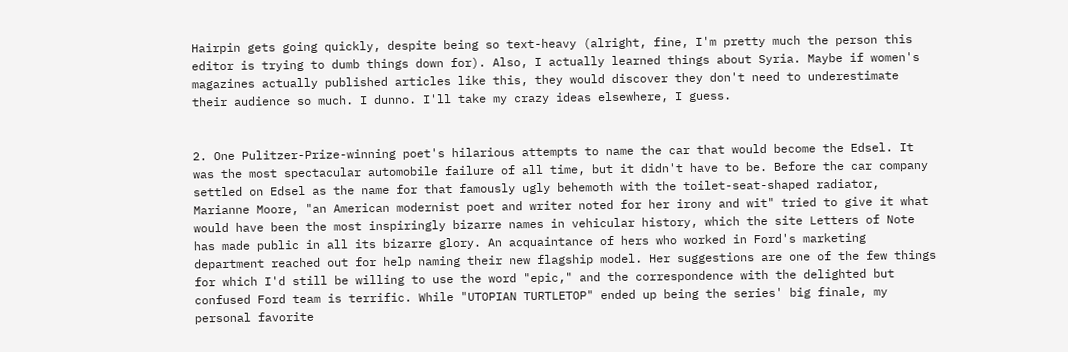Hairpin gets going quickly, despite being so text-heavy (alright, fine, I'm pretty much the person this editor is trying to dumb things down for). Also, I actually learned things about Syria. Maybe if women's magazines actually published articles like this, they would discover they don't need to underestimate their audience so much. I dunno. I'll take my crazy ideas elsewhere, I guess.


2. One Pulitzer-Prize-winning poet's hilarious attempts to name the car that would become the Edsel. It was the most spectacular automobile failure of all time, but it didn't have to be. Before the car company settled on Edsel as the name for that famously ugly behemoth with the toilet-seat-shaped radiator, Marianne Moore, "an American modernist poet and writer noted for her irony and wit" tried to give it what would have been the most inspiringly bizarre names in vehicular history, which the site Letters of Note has made public in all its bizarre glory. An acquaintance of hers who worked in Ford's marketing department reached out for help naming their new flagship model. Her suggestions are one of the few things for which I'd still be willing to use the word "epic," and the correspondence with the delighted but confused Ford team is terrific. While "UTOPIAN TURTLETOP" ended up being the series' big finale, my personal favorite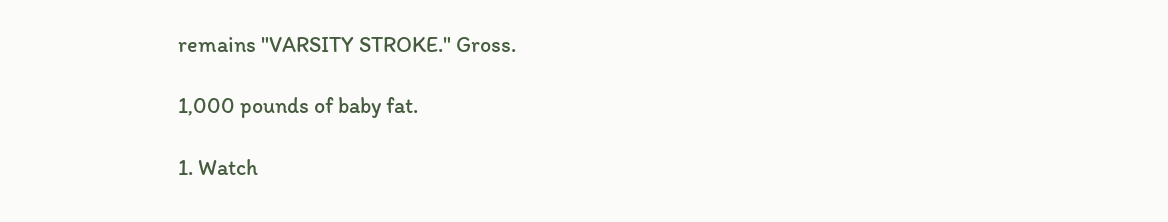remains "VARSITY STROKE." Gross.

1,000 pounds of baby fat.

1. Watch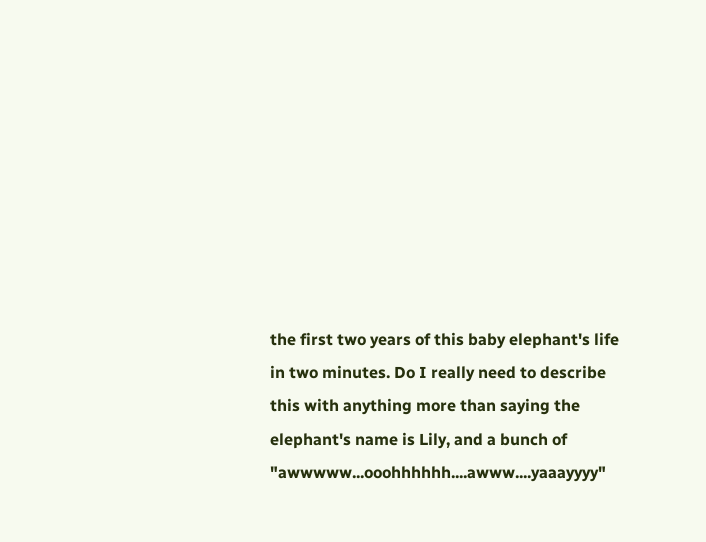the first two years of this baby elephant's life in two minutes. Do I really need to describe this with anything more than saying the elephant's name is Lily, and a bunch of "awwwww...ooohhhhhh....awww....yaaayyyy"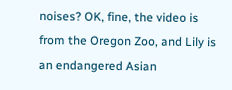noises? OK, fine, the video is from the Oregon Zoo, and Lily is an endangered Asian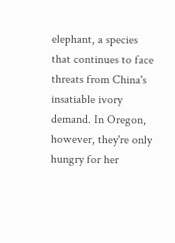elephant, a species that continues to face threats from China's insatiable ivory demand. In Oregon, however, they're only hungry for her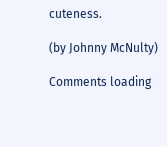cuteness.

(by Johnny McNulty)

Comments loading